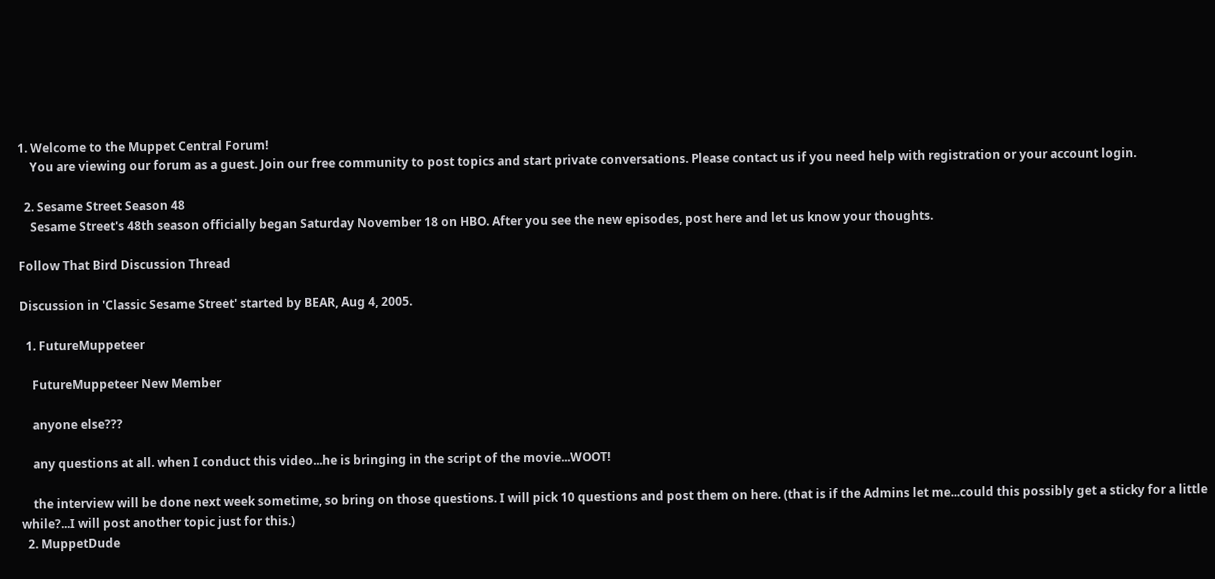1. Welcome to the Muppet Central Forum!
    You are viewing our forum as a guest. Join our free community to post topics and start private conversations. Please contact us if you need help with registration or your account login.

  2. Sesame Street Season 48
    Sesame Street's 48th season officially began Saturday November 18 on HBO. After you see the new episodes, post here and let us know your thoughts.

Follow That Bird Discussion Thread

Discussion in 'Classic Sesame Street' started by BEAR, Aug 4, 2005.

  1. FutureMuppeteer

    FutureMuppeteer New Member

    anyone else???

    any questions at all. when I conduct this video...he is bringing in the script of the movie...WOOT!

    the interview will be done next week sometime, so bring on those questions. I will pick 10 questions and post them on here. (that is if the Admins let me...could this possibly get a sticky for a little while?...I will post another topic just for this.)
  2. MuppetDude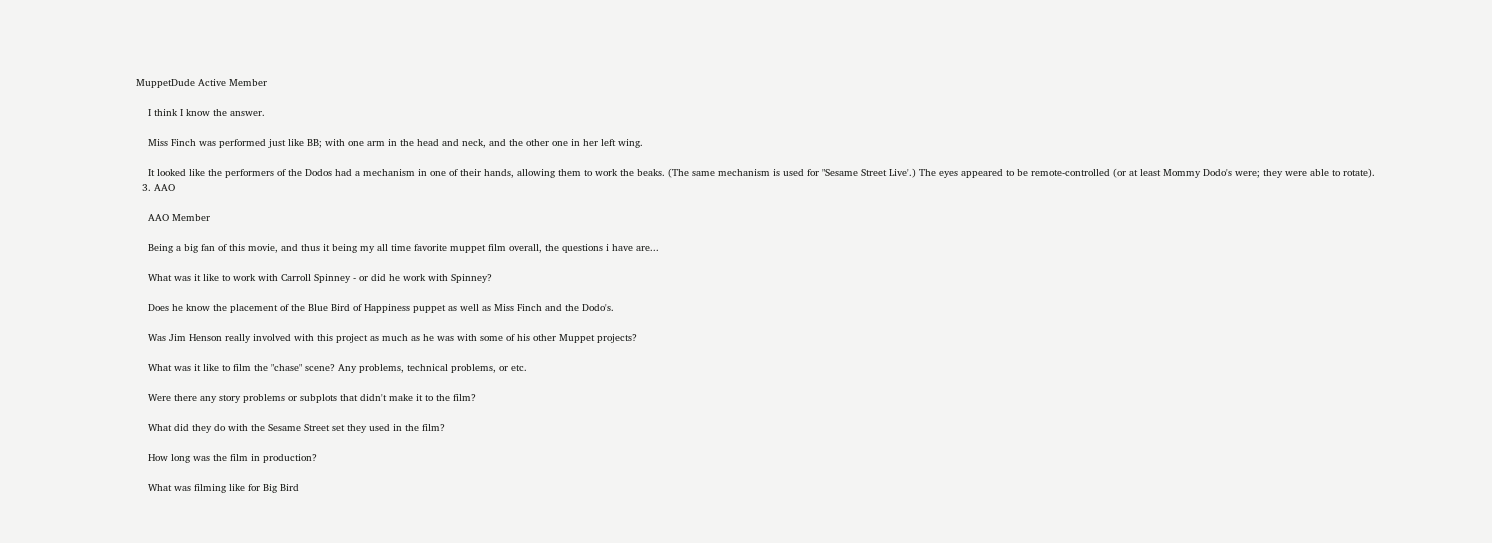MuppetDude Active Member

    I think I know the answer.

    Miss Finch was performed just like BB; with one arm in the head and neck, and the other one in her left wing.

    It looked like the performers of the Dodos had a mechanism in one of their hands, allowing them to work the beaks. (The same mechanism is used for "Sesame Street Live'.) The eyes appeared to be remote-controlled (or at least Mommy Dodo's were; they were able to rotate).
  3. AAO

    AAO Member

    Being a big fan of this movie, and thus it being my all time favorite muppet film overall, the questions i have are...

    What was it like to work with Carroll Spinney - or did he work with Spinney?

    Does he know the placement of the Blue Bird of Happiness puppet as well as Miss Finch and the Dodo's.

    Was Jim Henson really involved with this project as much as he was with some of his other Muppet projects?

    What was it like to film the "chase" scene? Any problems, technical problems, or etc.

    Were there any story problems or subplots that didn't make it to the film?

    What did they do with the Sesame Street set they used in the film?

    How long was the film in production?

    What was filming like for Big Bird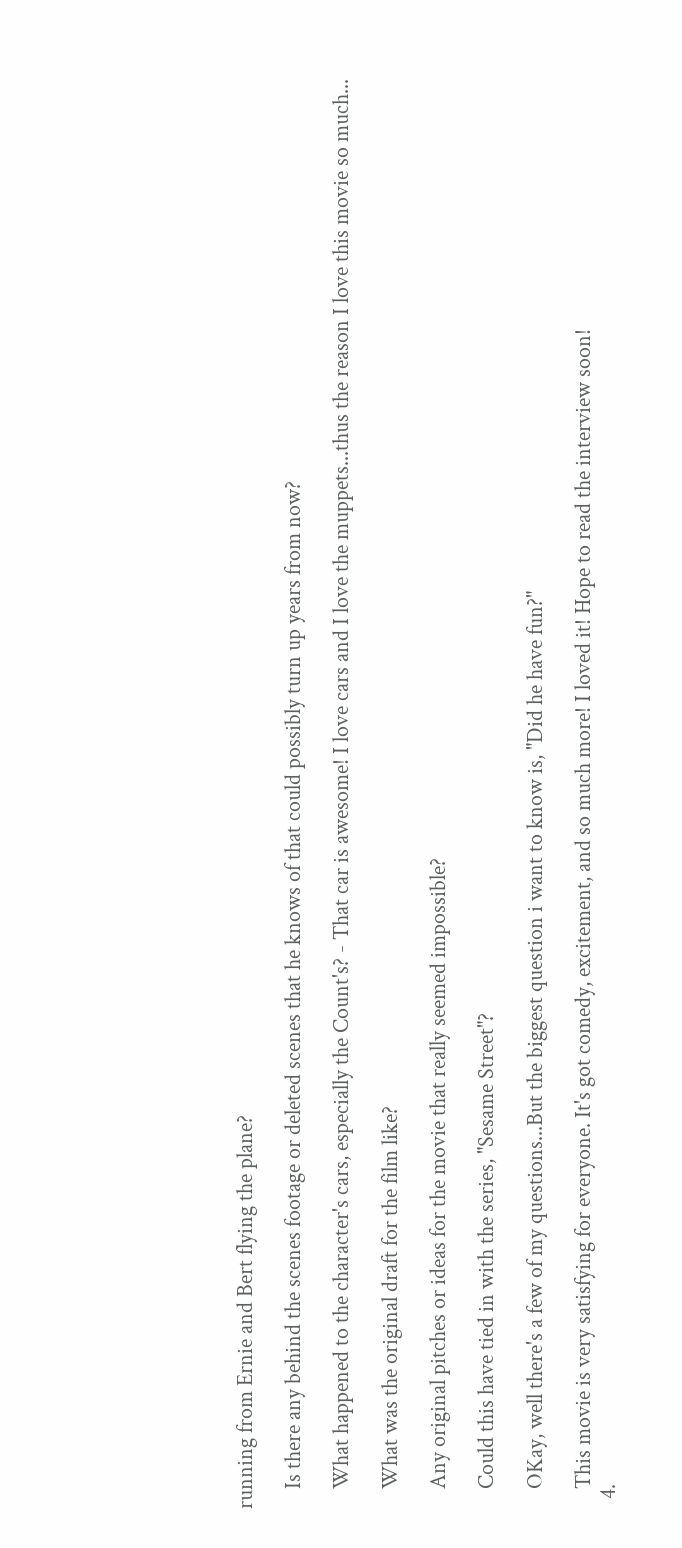running from Ernie and Bert flying the plane?

    Is there any behind the scenes footage or deleted scenes that he knows of that could possibly turn up years from now?

    What happened to the character's cars, especially the Count's? - That car is awesome! I love cars and I love the muppets...thus the reason I love this movie so much...

    What was the original draft for the film like?

    Any original pitches or ideas for the movie that really seemed impossible?

    Could this have tied in with the series, "Sesame Street"?

    OKay, well there's a few of my questions...But the biggest question i want to know is, "Did he have fun?"

    This movie is very satisfying for everyone. It's got comedy, excitement, and so much more! I loved it! Hope to read the interview soon!
  4.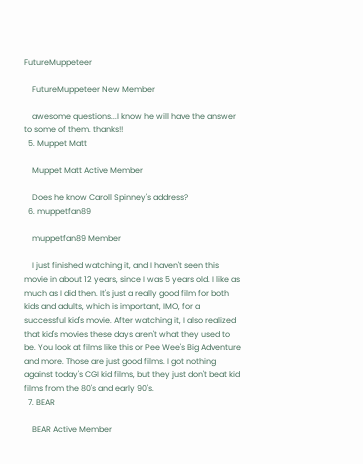FutureMuppeteer

    FutureMuppeteer New Member

    awesome questions...I know he will have the answer to some of them. thanks!!
  5. Muppet Matt

    Muppet Matt Active Member

    Does he know Caroll Spinney's address?
  6. muppetfan89

    muppetfan89 Member

    I just finished watching it, and I haven't seen this movie in about 12 years, since I was 5 years old. I like as much as I did then. It's just a really good film for both kids and adults, which is important, IMO, for a successful kid's movie. After watching it, I also realized that kid's movies these days aren't what they used to be. You look at films like this or Pee Wee's Big Adventure and more. Those are just good films. I got nothing against today's CGI kid films, but they just don't beat kid films from the 80's and early 90's.
  7. BEAR

    BEAR Active Member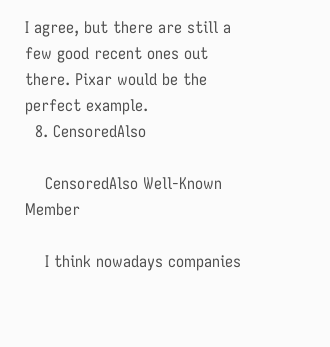I agree, but there are still a few good recent ones out there. Pixar would be the perfect example.
  8. CensoredAlso

    CensoredAlso Well-Known Member

    I think nowadays companies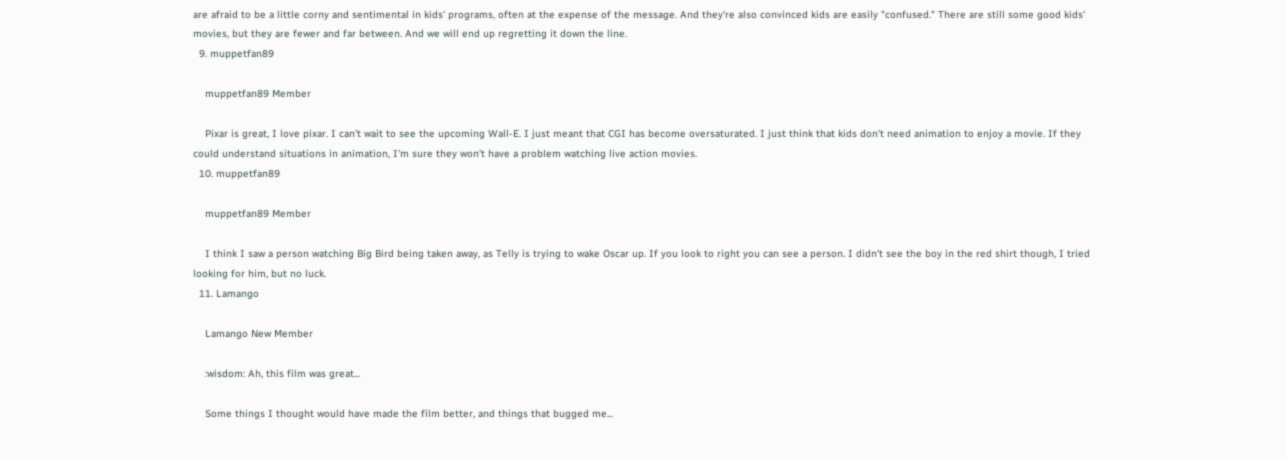are afraid to be a little corny and sentimental in kids' programs, often at the expense of the message. And they're also convinced kids are easily "confused." There are still some good kids' movies, but they are fewer and far between. And we will end up regretting it down the line.
  9. muppetfan89

    muppetfan89 Member

    Pixar is great, I love pixar. I can't wait to see the upcoming Wall-E. I just meant that CGI has become oversaturated. I just think that kids don't need animation to enjoy a movie. If they could understand situations in animation, I'm sure they won't have a problem watching live action movies.
  10. muppetfan89

    muppetfan89 Member

    I think I saw a person watching Big Bird being taken away, as Telly is trying to wake Oscar up. If you look to right you can see a person. I didn't see the boy in the red shirt though, I tried looking for him, but no luck.
  11. Lamango

    Lamango New Member

    :wisdom: Ah, this film was great...

    Some things I thought would have made the film better, and things that bugged me...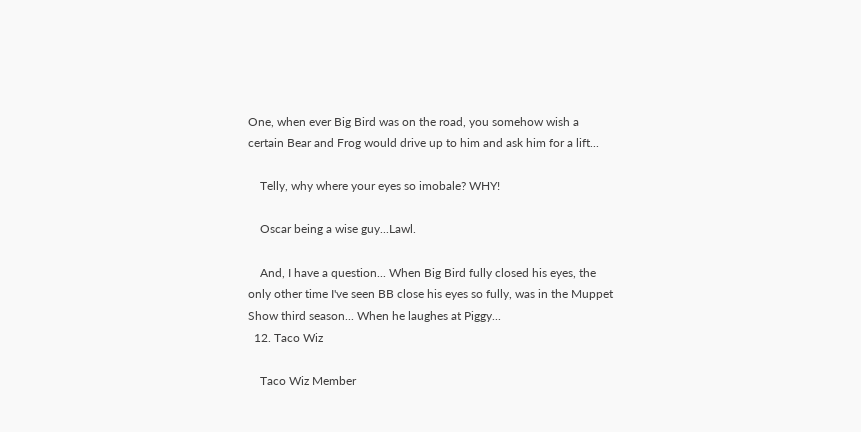One, when ever Big Bird was on the road, you somehow wish a certain Bear and Frog would drive up to him and ask him for a lift...

    Telly, why where your eyes so imobale? WHY!

    Oscar being a wise guy...Lawl.

    And, I have a question... When Big Bird fully closed his eyes, the only other time I've seen BB close his eyes so fully, was in the Muppet Show third season... When he laughes at Piggy...
  12. Taco Wiz

    Taco Wiz Member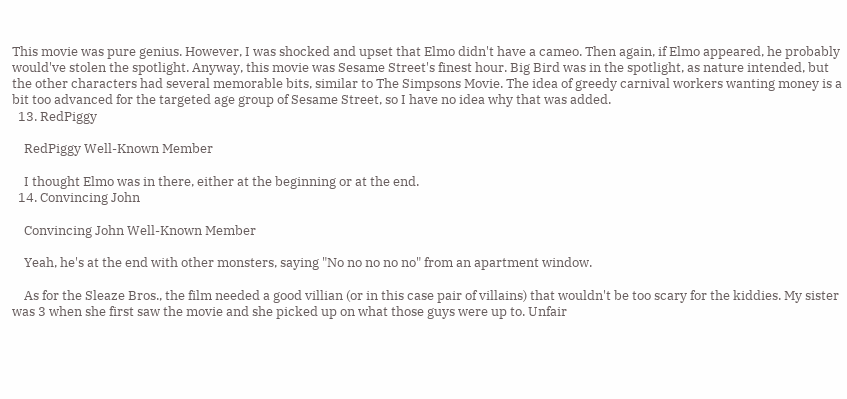This movie was pure genius. However, I was shocked and upset that Elmo didn't have a cameo. Then again, if Elmo appeared, he probably would've stolen the spotlight. Anyway, this movie was Sesame Street's finest hour. Big Bird was in the spotlight, as nature intended, but the other characters had several memorable bits, similar to The Simpsons Movie. The idea of greedy carnival workers wanting money is a bit too advanced for the targeted age group of Sesame Street, so I have no idea why that was added.
  13. RedPiggy

    RedPiggy Well-Known Member

    I thought Elmo was in there, either at the beginning or at the end.
  14. Convincing John

    Convincing John Well-Known Member

    Yeah, he's at the end with other monsters, saying "No no no no no" from an apartment window.

    As for the Sleaze Bros., the film needed a good villian (or in this case pair of villains) that wouldn't be too scary for the kiddies. My sister was 3 when she first saw the movie and she picked up on what those guys were up to. Unfair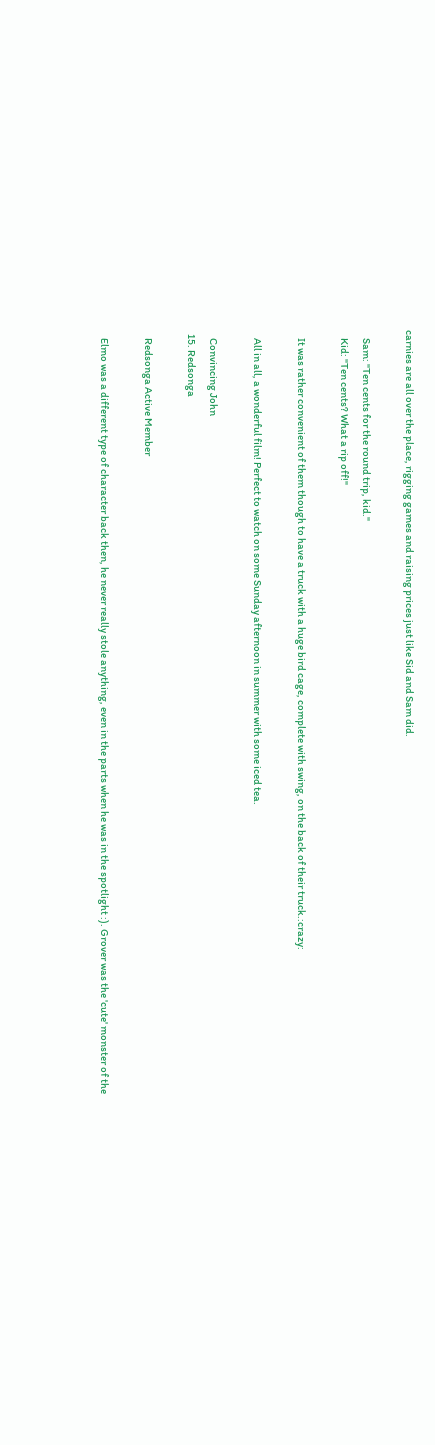carnies are all over the place, rigging games and raising prices just like Sid and Sam did.

    Sam: "Ten cents for the round trip, kid."
    Kid: "Ten cents? What a rip off!"

    It was rather convenient of them though to have a truck with a huge bird cage, complete with swing, on the back of their truck.:crazy:

    All in all, a wonderful film! Perfect to watch on some Sunday afternoon in summer with some iced tea.

    Convincing John
  15. Redsonga

    Redsonga Active Member

    Elmo was a different type of character back then, he never really stole anything, even in the parts when he was in the spotlight :). Grover was the 'cute' monster of the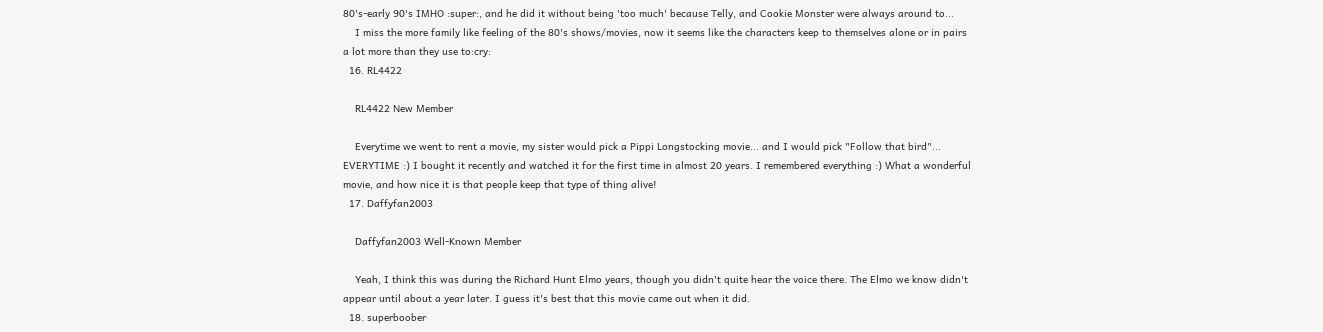80's-early 90's IMHO :super:, and he did it without being 'too much' because Telly, and Cookie Monster were always around to...
    I miss the more family like feeling of the 80's shows/movies, now it seems like the characters keep to themselves alone or in pairs a lot more than they use to:cry:
  16. RL4422

    RL4422 New Member

    Everytime we went to rent a movie, my sister would pick a Pippi Longstocking movie... and I would pick "Follow that bird"... EVERYTIME :) I bought it recently and watched it for the first time in almost 20 years. I remembered everything :) What a wonderful movie, and how nice it is that people keep that type of thing alive!
  17. Daffyfan2003

    Daffyfan2003 Well-Known Member

    Yeah, I think this was during the Richard Hunt Elmo years, though you didn't quite hear the voice there. The Elmo we know didn't appear until about a year later. I guess it's best that this movie came out when it did.
  18. superboober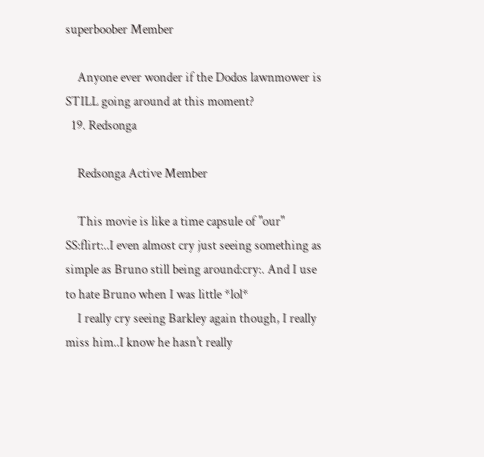superboober Member

    Anyone ever wonder if the Dodos lawnmower is STILL going around at this moment?
  19. Redsonga

    Redsonga Active Member

    This movie is like a time capsule of "our" SS:flirt:..I even almost cry just seeing something as simple as Bruno still being around:cry:. And I use to hate Bruno when I was little *lol*
    I really cry seeing Barkley again though, I really miss him..I know he hasn't really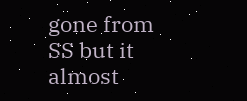gone from SS but it almost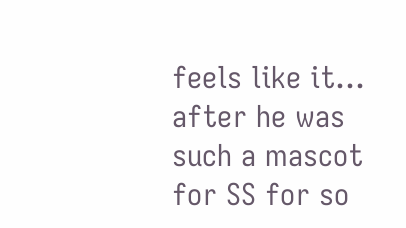feels like it... after he was such a mascot for SS for so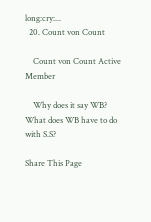long:cry:...
  20. Count von Count

    Count von Count Active Member

    Why does it say WB? What does WB have to do with S.S?

Share This Page